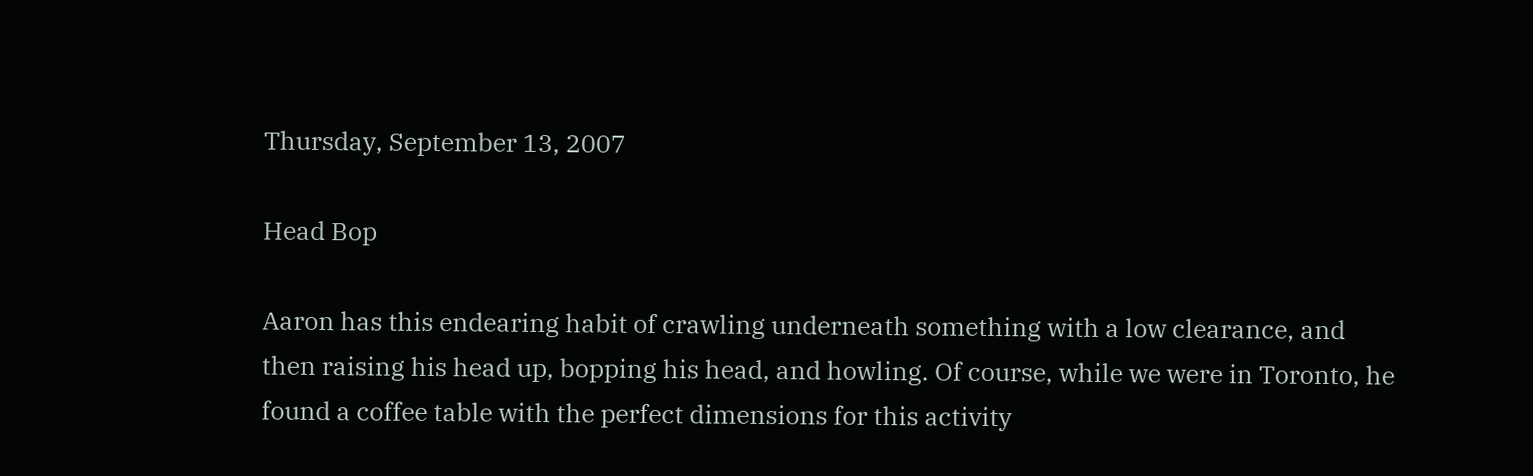Thursday, September 13, 2007

Head Bop

Aaron has this endearing habit of crawling underneath something with a low clearance, and then raising his head up, bopping his head, and howling. Of course, while we were in Toronto, he found a coffee table with the perfect dimensions for this activity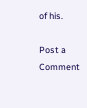of his.

Post a Comment